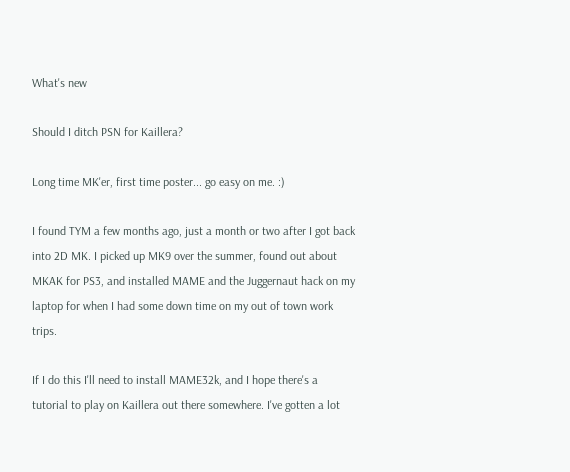What's new

Should I ditch PSN for Kaillera?

Long time MK'er, first time poster... go easy on me. :)

I found TYM a few months ago, just a month or two after I got back into 2D MK. I picked up MK9 over the summer, found out about MKAK for PS3, and installed MAME and the Juggernaut hack on my laptop for when I had some down time on my out of town work trips.

If I do this I'll need to install MAME32k, and I hope there's a tutorial to play on Kaillera out there somewhere. I've gotten a lot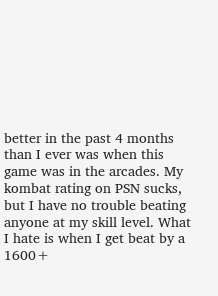better in the past 4 months than I ever was when this game was in the arcades. My kombat rating on PSN sucks, but I have no trouble beating anyone at my skill level. What I hate is when I get beat by a 1600+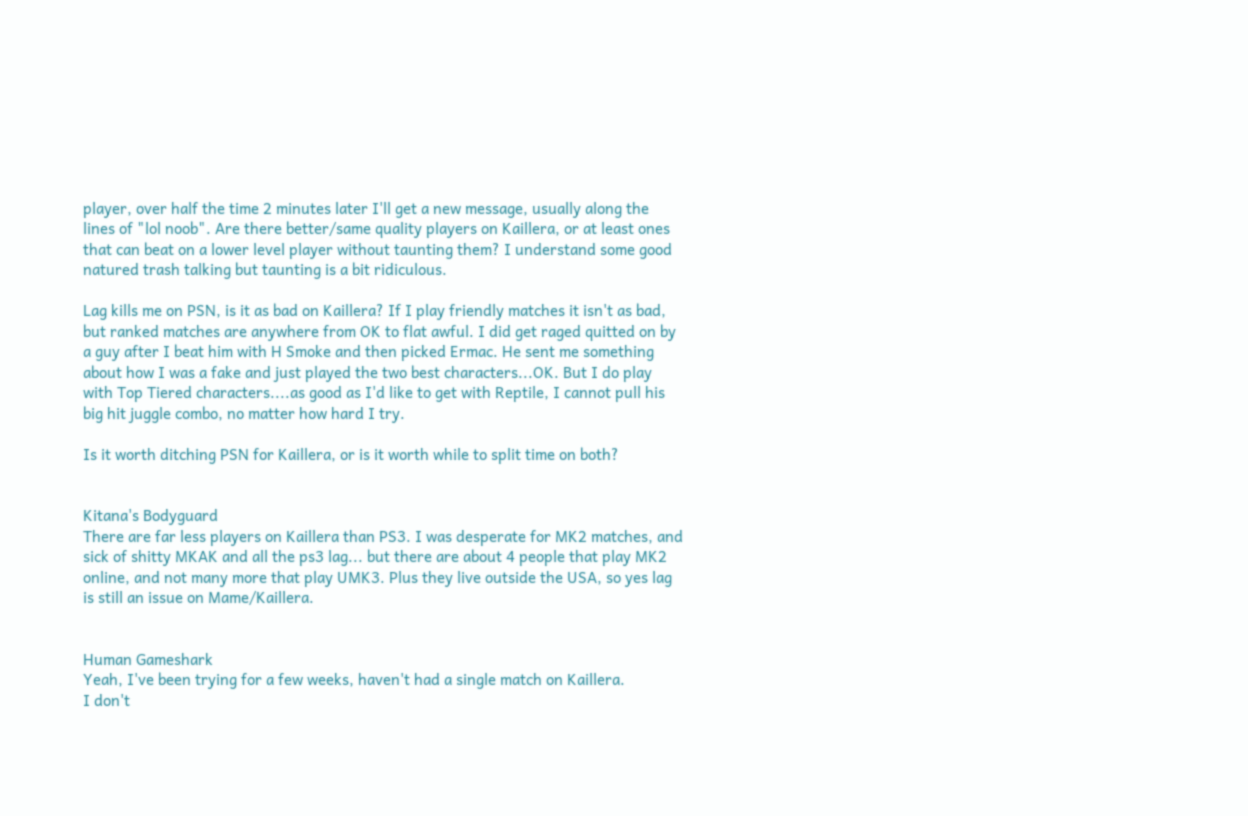player, over half the time 2 minutes later I'll get a new message, usually along the lines of "lol noob". Are there better/same quality players on Kaillera, or at least ones that can beat on a lower level player without taunting them? I understand some good natured trash talking but taunting is a bit ridiculous.

Lag kills me on PSN, is it as bad on Kaillera? If I play friendly matches it isn't as bad, but ranked matches are anywhere from OK to flat awful. I did get raged quitted on by a guy after I beat him with H Smoke and then picked Ermac. He sent me something about how I was a fake and just played the two best characters...OK. But I do play with Top Tiered characters....as good as I'd like to get with Reptile, I cannot pull his big hit juggle combo, no matter how hard I try.

Is it worth ditching PSN for Kaillera, or is it worth while to split time on both?


Kitana's Bodyguard
There are far less players on Kaillera than PS3. I was desperate for MK2 matches, and sick of shitty MKAK and all the ps3 lag... but there are about 4 people that play MK2 online, and not many more that play UMK3. Plus they live outside the USA, so yes lag is still an issue on Mame/Kaillera.


Human Gameshark
Yeah, I've been trying for a few weeks, haven't had a single match on Kaillera.
I don't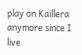play on Kaillera anymore since I live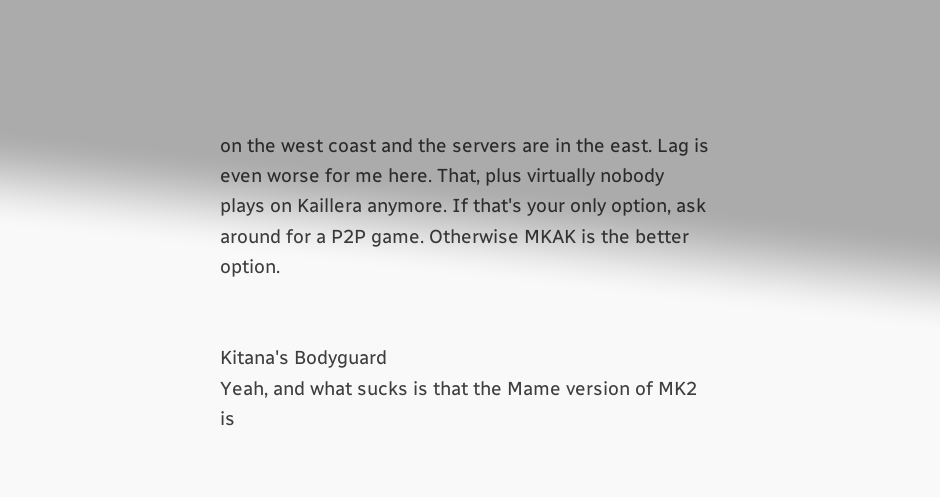on the west coast and the servers are in the east. Lag is even worse for me here. That, plus virtually nobody plays on Kaillera anymore. If that's your only option, ask around for a P2P game. Otherwise MKAK is the better option.


Kitana's Bodyguard
Yeah, and what sucks is that the Mame version of MK2 is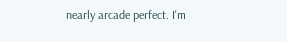nearly arcade perfect. I'm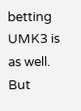betting UMK3 is as well. But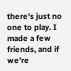there's just no one to play. I made a few friends, and if we're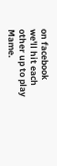on facebook we'll hit each other up to play Mame.